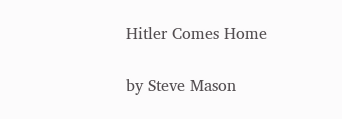Hitler Comes Home

by Steve Mason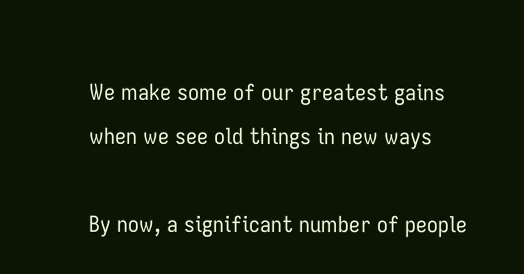We make some of our greatest gains
when we see old things in new ways

By now, a significant number of people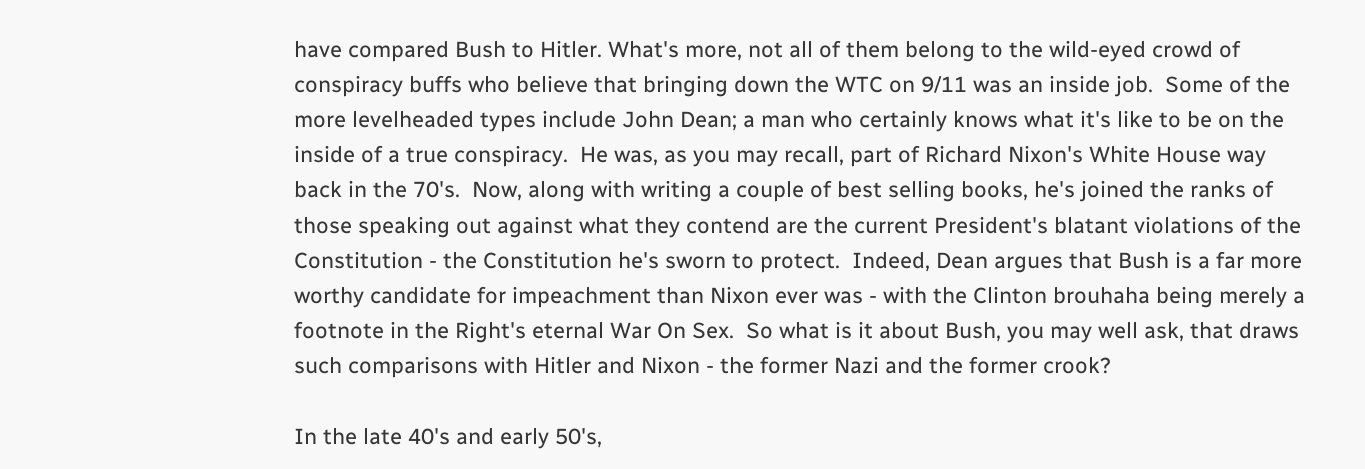have compared Bush to Hitler. What's more, not all of them belong to the wild-eyed crowd of conspiracy buffs who believe that bringing down the WTC on 9/11 was an inside job.  Some of the more levelheaded types include John Dean; a man who certainly knows what it's like to be on the inside of a true conspiracy.  He was, as you may recall, part of Richard Nixon's White House way back in the 70's.  Now, along with writing a couple of best selling books, he's joined the ranks of those speaking out against what they contend are the current President's blatant violations of the Constitution - the Constitution he's sworn to protect.  Indeed, Dean argues that Bush is a far more worthy candidate for impeachment than Nixon ever was - with the Clinton brouhaha being merely a footnote in the Right's eternal War On Sex.  So what is it about Bush, you may well ask, that draws such comparisons with Hitler and Nixon - the former Nazi and the former crook?

In the late 40's and early 50's,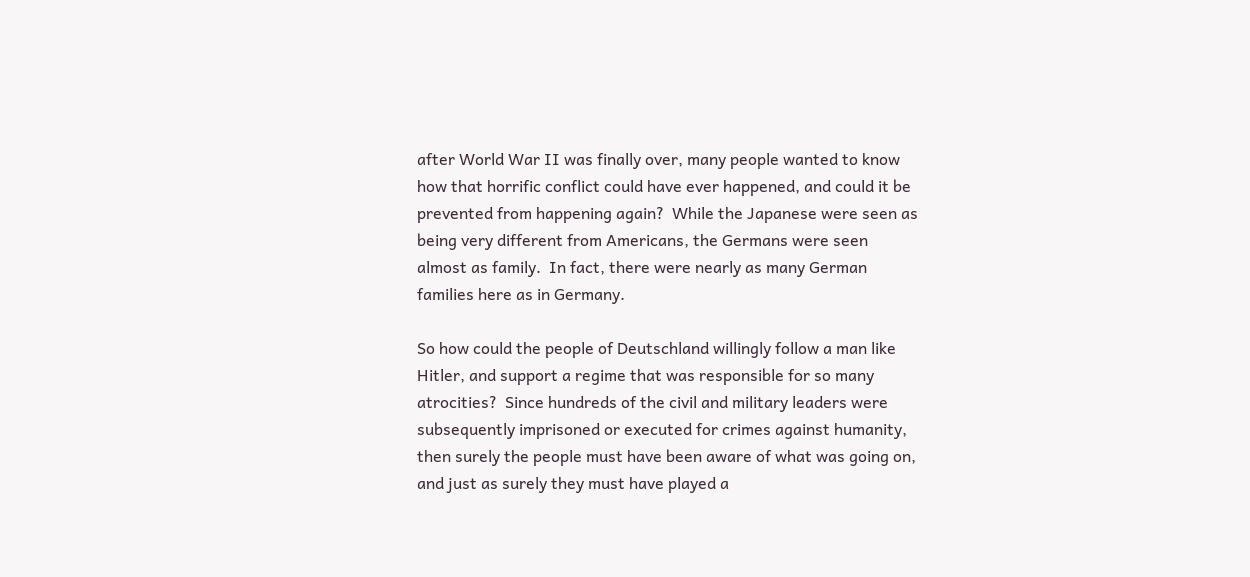after World War II was finally over, many people wanted to know how that horrific conflict could have ever happened, and could it be prevented from happening again?  While the Japanese were seen as being very different from Americans, the Germans were seen almost as family.  In fact, there were nearly as many German families here as in Germany.

So how could the people of Deutschland willingly follow a man like Hitler, and support a regime that was responsible for so many atrocities?  Since hundreds of the civil and military leaders were subsequently imprisoned or executed for crimes against humanity, then surely the people must have been aware of what was going on, and just as surely they must have played a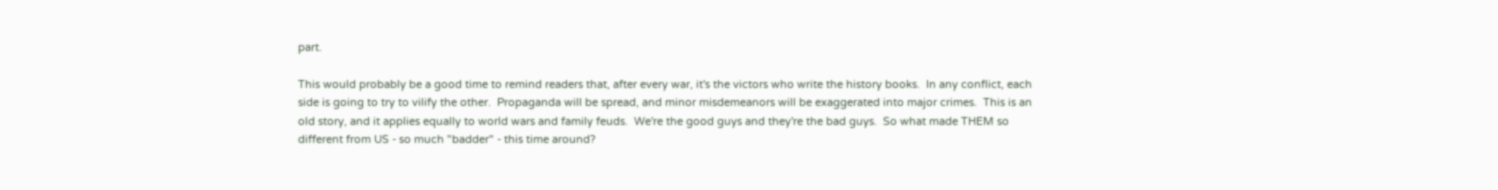part.

This would probably be a good time to remind readers that, after every war, it's the victors who write the history books.  In any conflict, each side is going to try to vilify the other.  Propaganda will be spread, and minor misdemeanors will be exaggerated into major crimes.  This is an old story, and it applies equally to world wars and family feuds.  We're the good guys and they're the bad guys.  So what made THEM so different from US - so much "badder" - this time around?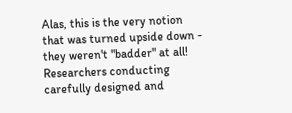Alas, this is the very notion that was turned upside down - they weren't "badder" at all! Researchers conducting carefully designed and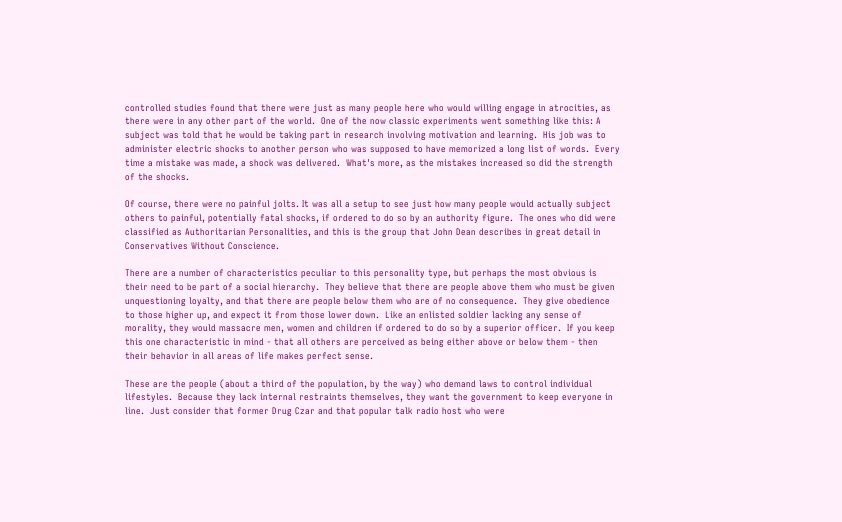controlled studies found that there were just as many people here who would willing engage in atrocities, as there were in any other part of the world.  One of the now classic experiments went something like this: A subject was told that he would be taking part in research involving motivation and learning.  His job was to administer electric shocks to another person who was supposed to have memorized a long list of words.  Every time a mistake was made, a shock was delivered.  What's more, as the mistakes increased so did the strength of the shocks.

Of course, there were no painful jolts. It was all a setup to see just how many people would actually subject others to painful, potentially fatal shocks, if ordered to do so by an authority figure.  The ones who did were classified as Authoritarian Personalities, and this is the group that John Dean describes in great detail in Conservatives Without Conscience.

There are a number of characteristics peculiar to this personality type, but perhaps the most obvious is their need to be part of a social hierarchy.  They believe that there are people above them who must be given unquestioning loyalty, and that there are people below them who are of no consequence.  They give obedience to those higher up, and expect it from those lower down.  Like an enlisted soldier lacking any sense of morality, they would massacre men, women and children if ordered to do so by a superior officer.  If you keep this one characteristic in mind - that all others are perceived as being either above or below them - then their behavior in all areas of life makes perfect sense.

These are the people (about a third of the population, by the way) who demand laws to control individual lifestyles.  Because they lack internal restraints themselves, they want the government to keep everyone in line.  Just consider that former Drug Czar and that popular talk radio host who were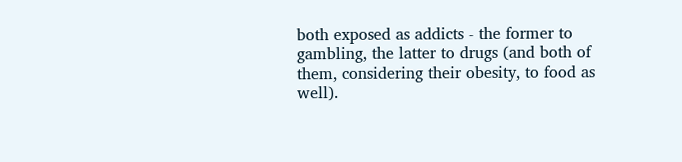both exposed as addicts - the former to gambling, the latter to drugs (and both of them, considering their obesity, to food as well).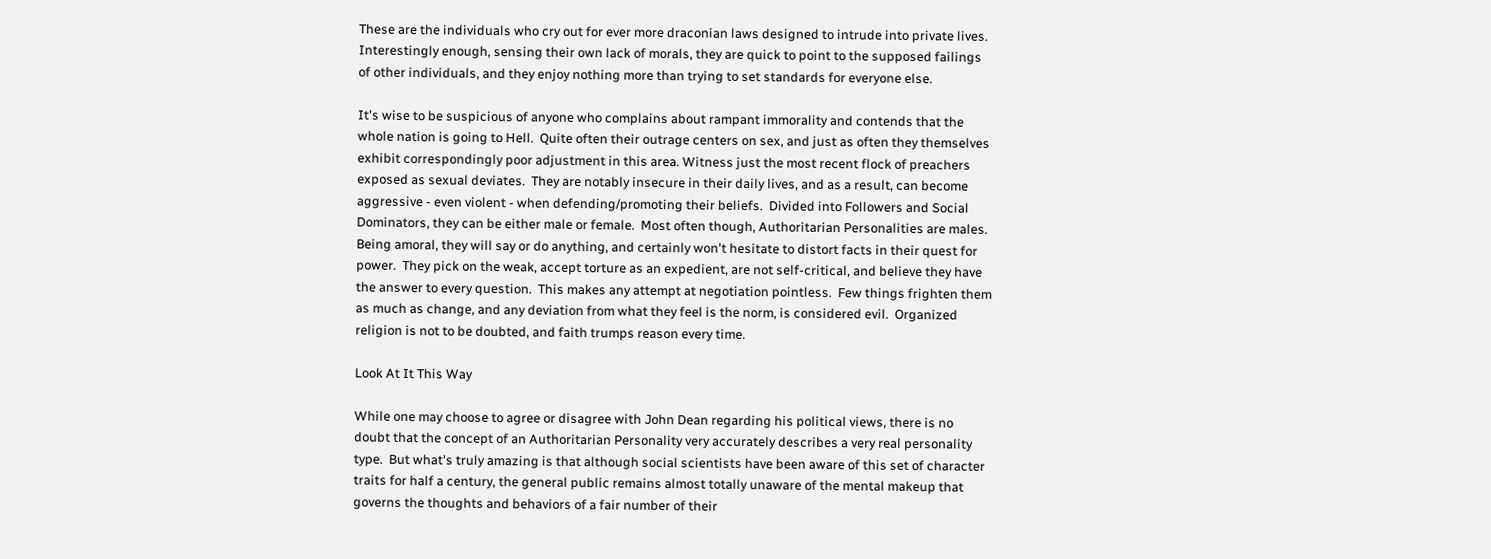These are the individuals who cry out for ever more draconian laws designed to intrude into private lives. Interestingly enough, sensing their own lack of morals, they are quick to point to the supposed failings of other individuals, and they enjoy nothing more than trying to set standards for everyone else.

It's wise to be suspicious of anyone who complains about rampant immorality and contends that the whole nation is going to Hell.  Quite often their outrage centers on sex, and just as often they themselves exhibit correspondingly poor adjustment in this area. Witness just the most recent flock of preachers exposed as sexual deviates.  They are notably insecure in their daily lives, and as a result, can become aggressive - even violent - when defending/promoting their beliefs.  Divided into Followers and Social Dominators, they can be either male or female.  Most often though, Authoritarian Personalities are males.  Being amoral, they will say or do anything, and certainly won't hesitate to distort facts in their quest for power.  They pick on the weak, accept torture as an expedient, are not self-critical, and believe they have the answer to every question.  This makes any attempt at negotiation pointless.  Few things frighten them as much as change, and any deviation from what they feel is the norm, is considered evil.  Organized religion is not to be doubted, and faith trumps reason every time.

Look At It This Way

While one may choose to agree or disagree with John Dean regarding his political views, there is no doubt that the concept of an Authoritarian Personality very accurately describes a very real personality type.  But what's truly amazing is that although social scientists have been aware of this set of character traits for half a century, the general public remains almost totally unaware of the mental makeup that governs the thoughts and behaviors of a fair number of their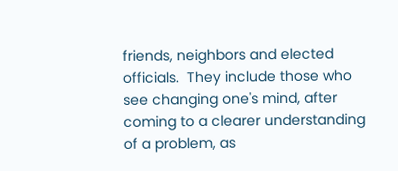friends, neighbors and elected officials.  They include those who see changing one's mind, after coming to a clearer understanding of a problem, as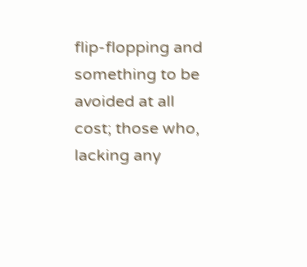flip-flopping and something to be avoided at all cost; those who, lacking any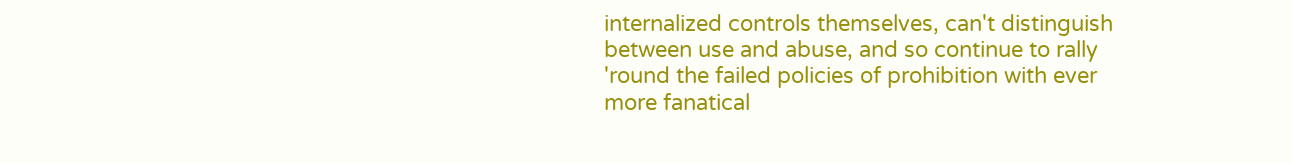internalized controls themselves, can't distinguish between use and abuse, and so continue to rally 'round the failed policies of prohibition with ever more fanatical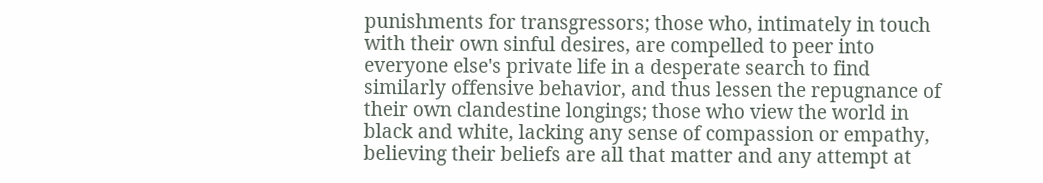punishments for transgressors; those who, intimately in touch with their own sinful desires, are compelled to peer into everyone else's private life in a desperate search to find similarly offensive behavior, and thus lessen the repugnance of their own clandestine longings; those who view the world in black and white, lacking any sense of compassion or empathy, believing their beliefs are all that matter and any attempt at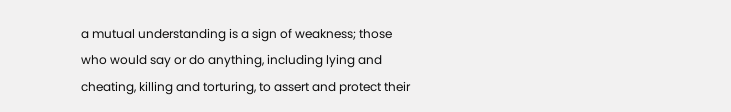a mutual understanding is a sign of weakness; those who would say or do anything, including lying and cheating, killing and torturing, to assert and protect their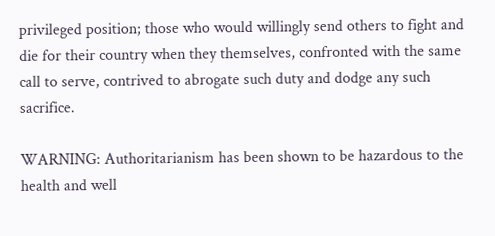privileged position; those who would willingly send others to fight and die for their country when they themselves, confronted with the same call to serve, contrived to abrogate such duty and dodge any such sacrifice.

WARNING: Authoritarianism has been shown to be hazardous to the health and well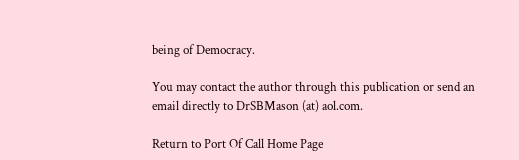being of Democracy.

You may contact the author through this publication or send an email directly to DrSBMason (at) aol.com.

Return to Port Of Call Home Page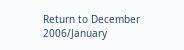Return to December 2006/January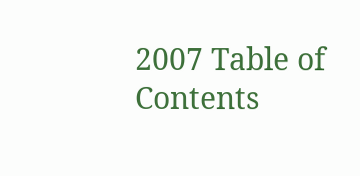2007 Table of Contents